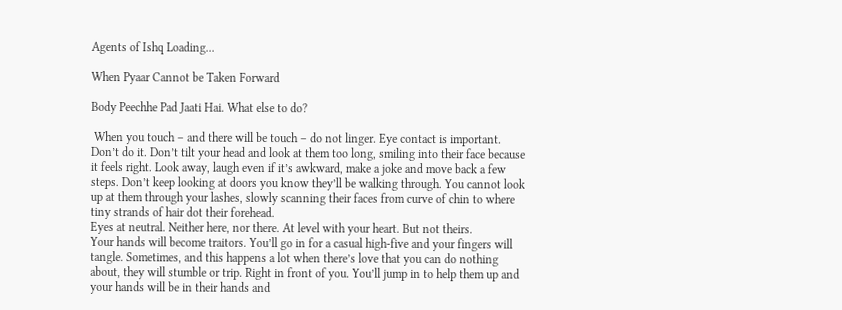Agents of Ishq Loading...

When Pyaar Cannot be Taken Forward

Body Peechhe Pad Jaati Hai. What else to do?

 When you touch – and there will be touch – do not linger. Eye contact is important. Don’t do it. Don’t tilt your head and look at them too long, smiling into their face because it feels right. Look away, laugh even if it’s awkward, make a joke and move back a few steps. Don’t keep looking at doors you know they’ll be walking through. You cannot look up at them through your lashes, slowly scanning their faces from curve of chin to where tiny strands of hair dot their forehead.
Eyes at neutral. Neither here, nor there. At level with your heart. But not theirs.
Your hands will become traitors. You’ll go in for a casual high-five and your fingers will tangle. Sometimes, and this happens a lot when there’s love that you can do nothing about, they will stumble or trip. Right in front of you. You’ll jump in to help them up and your hands will be in their hands and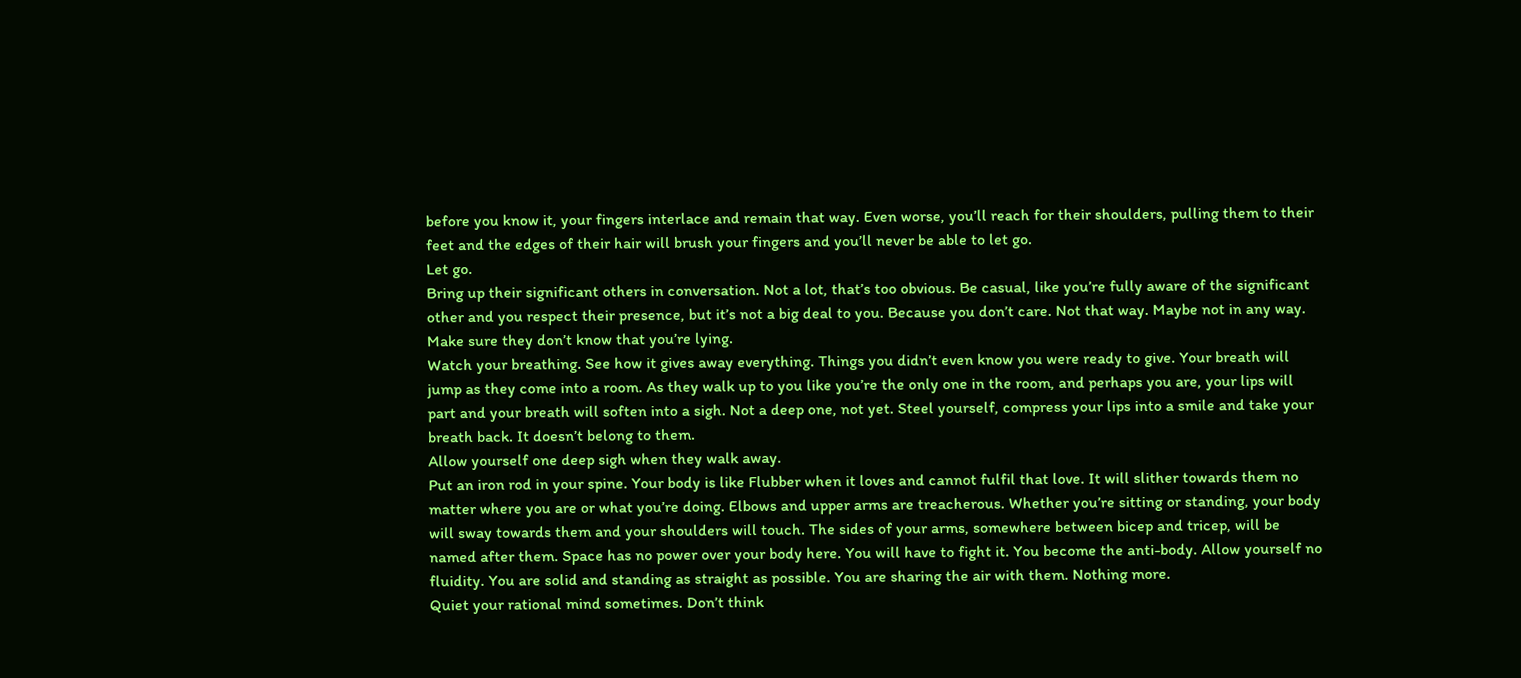before you know it, your fingers interlace and remain that way. Even worse, you’ll reach for their shoulders, pulling them to their feet and the edges of their hair will brush your fingers and you’ll never be able to let go.
Let go.
Bring up their significant others in conversation. Not a lot, that’s too obvious. Be casual, like you’re fully aware of the significant other and you respect their presence, but it’s not a big deal to you. Because you don’t care. Not that way. Maybe not in any way.
Make sure they don’t know that you’re lying.
Watch your breathing. See how it gives away everything. Things you didn’t even know you were ready to give. Your breath will jump as they come into a room. As they walk up to you like you’re the only one in the room, and perhaps you are, your lips will part and your breath will soften into a sigh. Not a deep one, not yet. Steel yourself, compress your lips into a smile and take your breath back. It doesn’t belong to them.
Allow yourself one deep sigh when they walk away.
Put an iron rod in your spine. Your body is like Flubber when it loves and cannot fulfil that love. It will slither towards them no matter where you are or what you’re doing. Elbows and upper arms are treacherous. Whether you’re sitting or standing, your body will sway towards them and your shoulders will touch. The sides of your arms, somewhere between bicep and tricep, will be named after them. Space has no power over your body here. You will have to fight it. You become the anti-body. Allow yourself no fluidity. You are solid and standing as straight as possible. You are sharing the air with them. Nothing more.
Quiet your rational mind sometimes. Don’t think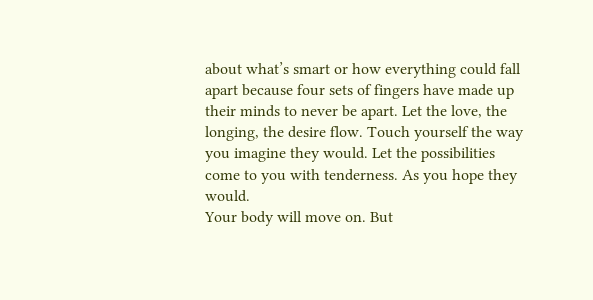about what’s smart or how everything could fall apart because four sets of fingers have made up their minds to never be apart. Let the love, the longing, the desire flow. Touch yourself the way you imagine they would. Let the possibilities come to you with tenderness. As you hope they would.
Your body will move on. But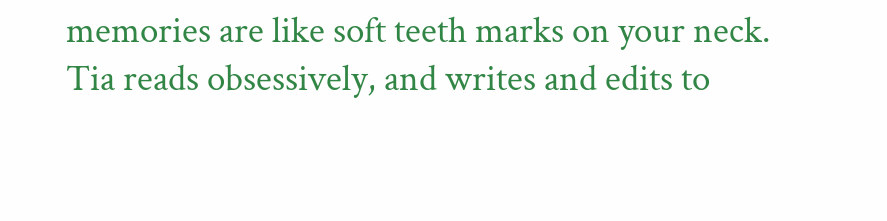memories are like soft teeth marks on your neck.
Tia reads obsessively, and writes and edits to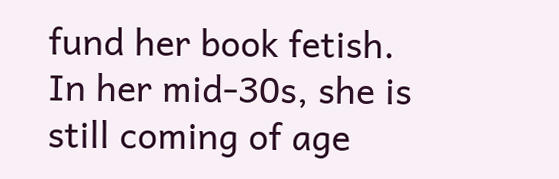fund her book fetish. In her mid-30s, she is still coming of age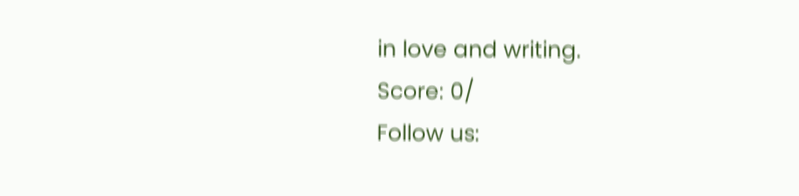in love and writing.
Score: 0/
Follow us: